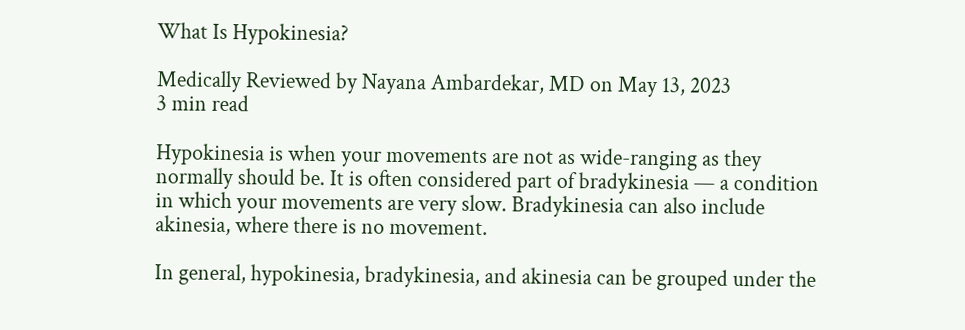What Is Hypokinesia?

Medically Reviewed by Nayana Ambardekar, MD on May 13, 2023
3 min read

Hypokinesia is when your movements are not as wide-ranging as they normally should be. It is often considered part of bradykinesia — a condition in which your movements are very slow. Bradykinesia can also include akinesia, where there is no movement.

In general, hypokinesia, bradykinesia, and akinesia can be grouped under the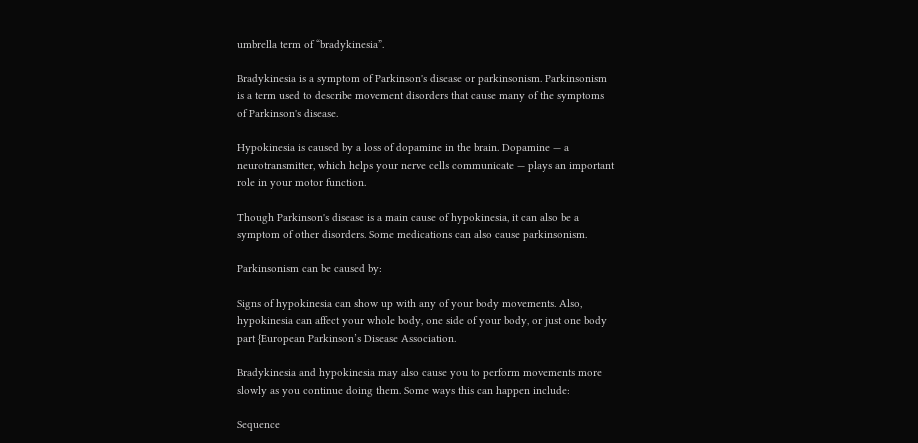umbrella term of “bradykinesia”.

Bradykinesia is a symptom of Parkinson's disease or parkinsonism. Parkinsonism is a term used to describe movement disorders that cause many of the symptoms of Parkinson's disease.

Hypokinesia is caused by a loss of dopamine in the brain. Dopamine — a neurotransmitter, which helps your nerve cells communicate — plays an important role in your motor function.

Though Parkinson's disease is a main cause of hypokinesia, it can also be a symptom of other disorders. Some medications can also cause parkinsonism.

Parkinsonism can be caused by:

Signs of hypokinesia can show up with any of your body movements. Also, hypokinesia can affect your whole body, one side of your body, or just one body part {European Parkinson’s Disease Association.

Bradykinesia and hypokinesia may also cause you to perform movements more slowly as you continue doing them. Some ways this can happen include:

Sequence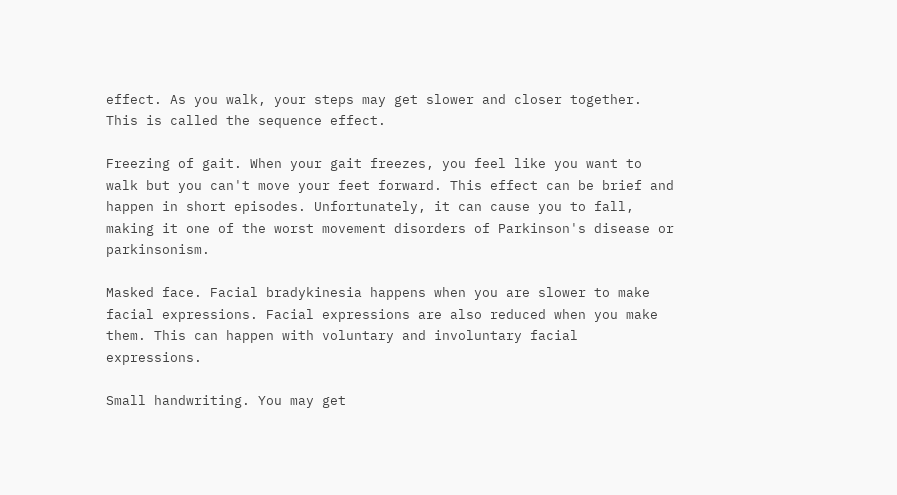effect. As you walk, your steps may get slower and closer together. This is called the sequence effect.

Freezing of gait. When your gait freezes, you feel like you want to walk but you can't move your feet forward. This effect can be brief and happen in short episodes. Unfortunately, it can cause you to fall, making it one of the worst movement disorders of Parkinson's disease or parkinsonism.

Masked face. Facial bradykinesia happens when you are slower to make facial expressions. Facial expressions are also reduced when you make them. This can happen with voluntary and involuntary facial expressions.

Small handwriting. You may get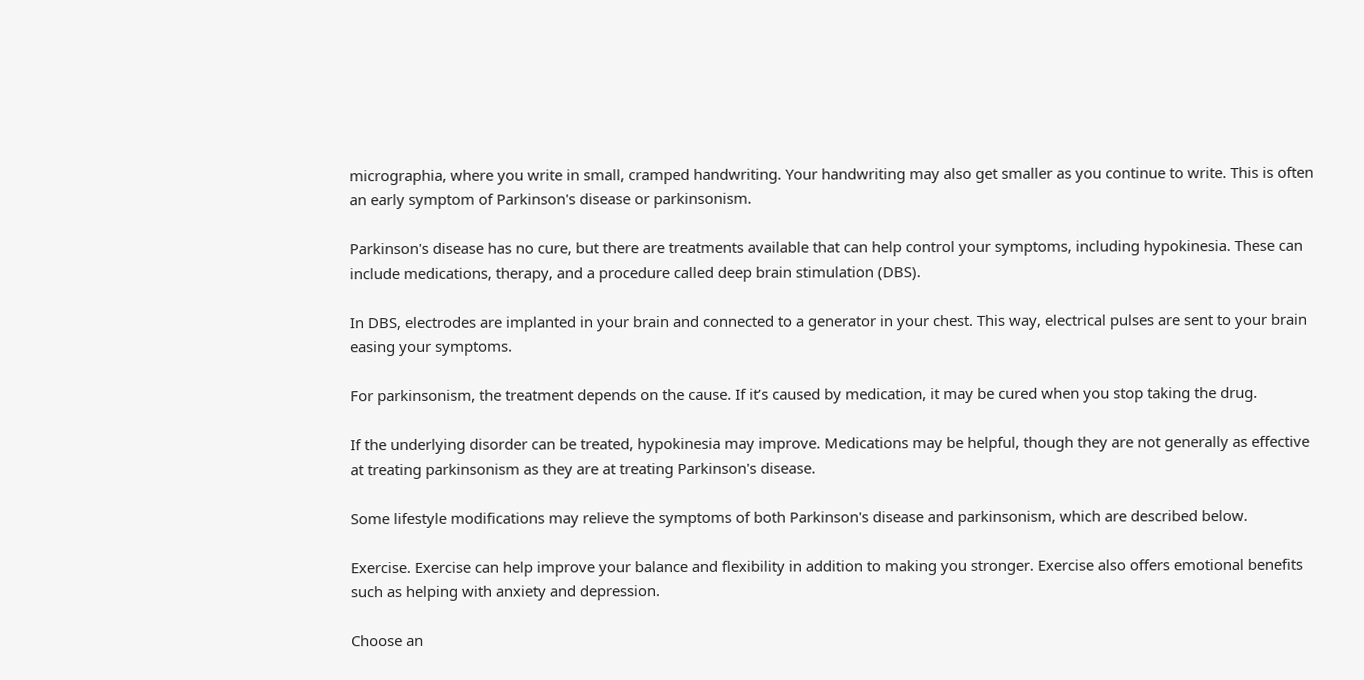micrographia, where you write in small, cramped handwriting. Your handwriting may also get smaller as you continue to write. This is often an early symptom of Parkinson's disease or parkinsonism.

Parkinson's disease has no cure, but there are treatments available that can help control your symptoms, including hypokinesia. These can include medications, therapy, and a procedure called deep brain stimulation (DBS).

In DBS, electrodes are implanted in your brain and connected to a generator in your chest. This way, electrical pulses are sent to your brain easing your symptoms.

For parkinsonism, the treatment depends on the cause. If it’s caused by medication, it may be cured when you stop taking the drug.

If the underlying disorder can be treated, hypokinesia may improve. Medications may be helpful, though they are not generally as effective at treating parkinsonism as they are at treating Parkinson's disease.

Some lifestyle modifications may relieve the symptoms of both Parkinson's disease and parkinsonism, which are described below.

Exercise. Exercise can help improve your balance and flexibility in addition to making you stronger. Exercise also offers emotional benefits such as helping with anxiety and depression.

Choose an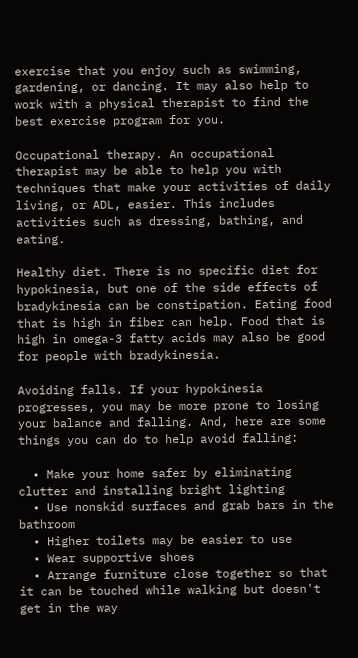exercise that you enjoy such as swimming, gardening, or dancing. It may also help to work with a physical therapist to find the best exercise program for you.

Occupational therapy. An occupational therapist may be able to help you with techniques that make your activities of daily living, or ADL, easier. This includes activities such as dressing, bathing, and eating.

Healthy diet. There is no specific diet for hypokinesia, but one of the side effects of bradykinesia can be constipation. Eating food that is high in fiber can help. Food that is high in omega-3 fatty acids may also be good for people with bradykinesia.

Avoiding falls. If your hypokinesia progresses, you may be more prone to losing your balance and falling. And, here are some things you can do to help avoid falling:

  • Make your home safer by eliminating clutter and installing bright lighting
  • Use nonskid surfaces and grab bars in the bathroom
  • Higher toilets may be easier to use
  • Wear supportive shoes
  • Arrange furniture close together so that it can be touched while walking but doesn't get in the way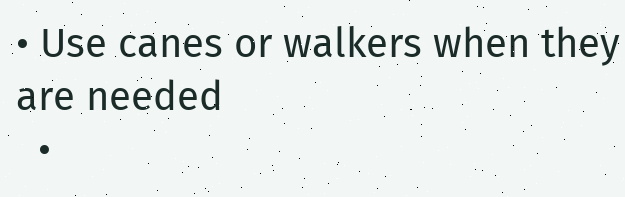• Use canes or walkers when they are needed
  •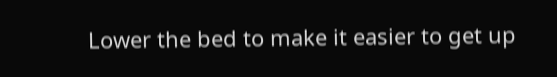Lower the bed to make it easier to get up